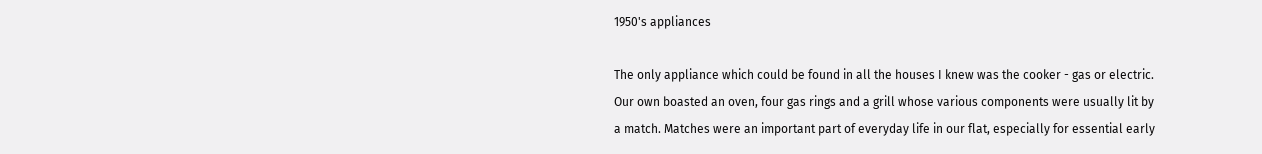1950's appliances

The only appliance which could be found in all the houses I knew was the cooker - gas or electric. Our own boasted an oven, four gas rings and a grill whose various components were usually lit by a match. Matches were an important part of everyday life in our flat, especially for essential early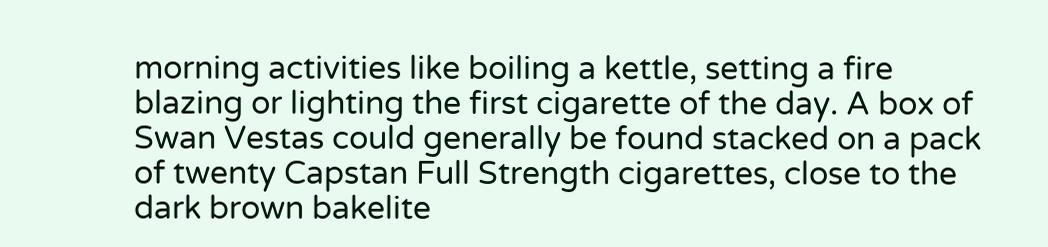morning activities like boiling a kettle, setting a fire blazing or lighting the first cigarette of the day. A box of Swan Vestas could generally be found stacked on a pack of twenty Capstan Full Strength cigarettes, close to the dark brown bakelite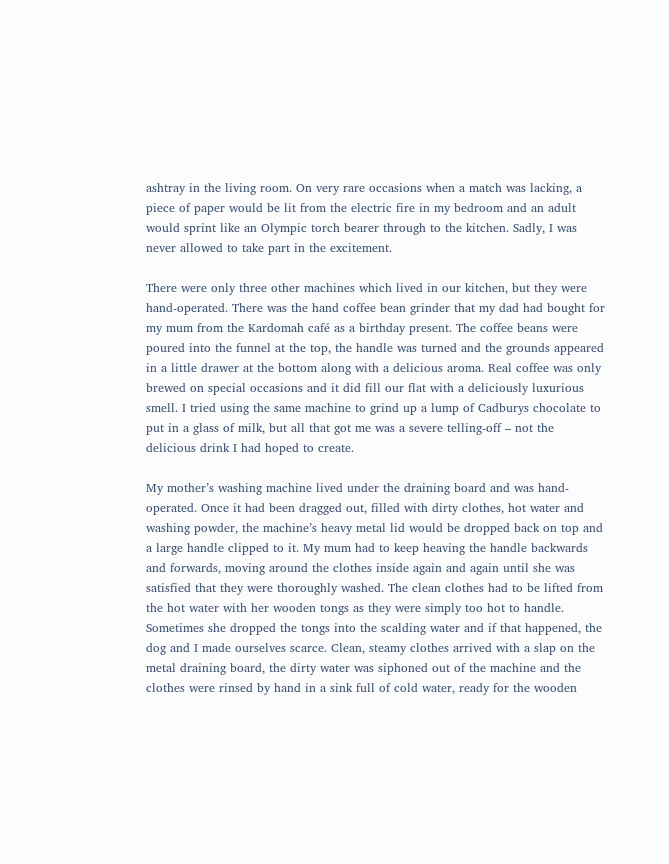ashtray in the living room. On very rare occasions when a match was lacking, a piece of paper would be lit from the electric fire in my bedroom and an adult would sprint like an Olympic torch bearer through to the kitchen. Sadly, I was never allowed to take part in the excitement.

There were only three other machines which lived in our kitchen, but they were hand-operated. There was the hand coffee bean grinder that my dad had bought for my mum from the Kardomah café as a birthday present. The coffee beans were poured into the funnel at the top, the handle was turned and the grounds appeared in a little drawer at the bottom along with a delicious aroma. Real coffee was only brewed on special occasions and it did fill our flat with a deliciously luxurious smell. I tried using the same machine to grind up a lump of Cadburys chocolate to put in a glass of milk, but all that got me was a severe telling-off – not the delicious drink I had hoped to create.

My mother’s washing machine lived under the draining board and was hand-operated. Once it had been dragged out, filled with dirty clothes, hot water and washing powder, the machine’s heavy metal lid would be dropped back on top and a large handle clipped to it. My mum had to keep heaving the handle backwards and forwards, moving around the clothes inside again and again until she was satisfied that they were thoroughly washed. The clean clothes had to be lifted from the hot water with her wooden tongs as they were simply too hot to handle. Sometimes she dropped the tongs into the scalding water and if that happened, the dog and I made ourselves scarce. Clean, steamy clothes arrived with a slap on the metal draining board, the dirty water was siphoned out of the machine and the clothes were rinsed by hand in a sink full of cold water, ready for the wooden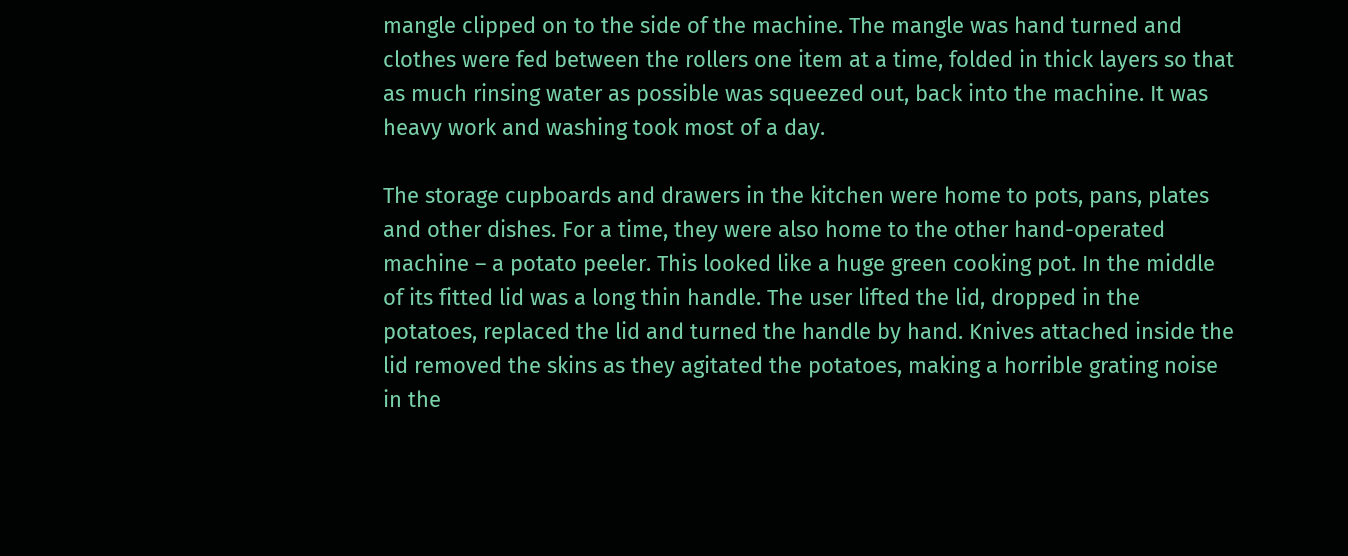mangle clipped on to the side of the machine. The mangle was hand turned and clothes were fed between the rollers one item at a time, folded in thick layers so that as much rinsing water as possible was squeezed out, back into the machine. It was heavy work and washing took most of a day.

The storage cupboards and drawers in the kitchen were home to pots, pans, plates and other dishes. For a time, they were also home to the other hand-operated machine – a potato peeler. This looked like a huge green cooking pot. In the middle of its fitted lid was a long thin handle. The user lifted the lid, dropped in the potatoes, replaced the lid and turned the handle by hand. Knives attached inside the lid removed the skins as they agitated the potatoes, making a horrible grating noise in the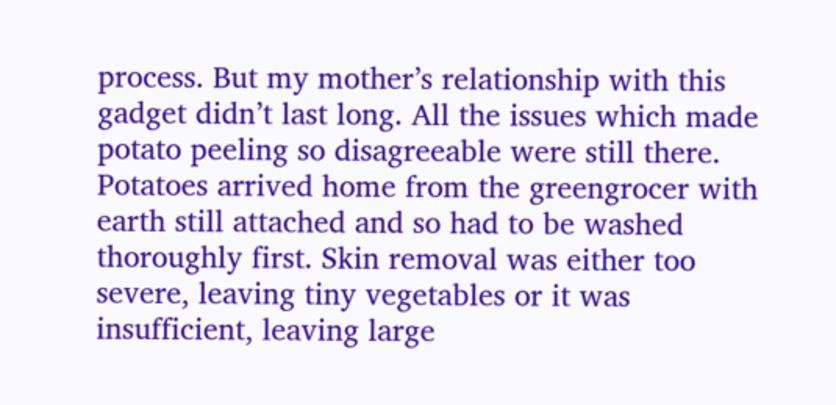process. But my mother’s relationship with this gadget didn’t last long. All the issues which made potato peeling so disagreeable were still there. Potatoes arrived home from the greengrocer with earth still attached and so had to be washed thoroughly first. Skin removal was either too severe, leaving tiny vegetables or it was insufficient, leaving large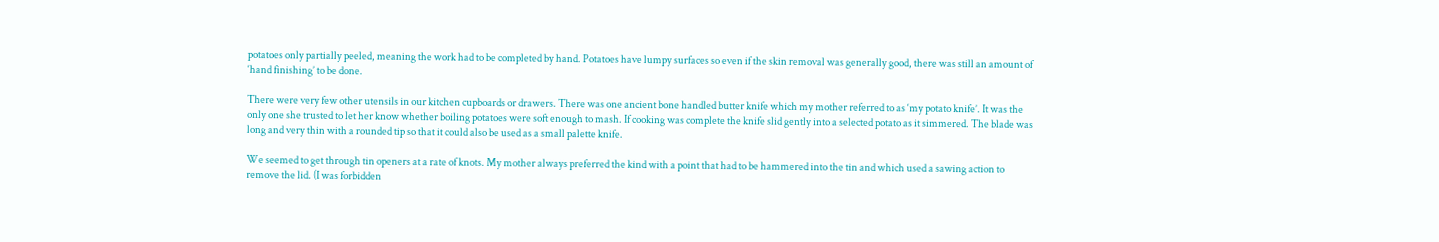potatoes only partially peeled, meaning the work had to be completed by hand. Potatoes have lumpy surfaces so even if the skin removal was generally good, there was still an amount of ‘hand finishing’ to be done.

There were very few other utensils in our kitchen cupboards or drawers. There was one ancient bone handled butter knife which my mother referred to as ‘my potato knife’. It was the only one she trusted to let her know whether boiling potatoes were soft enough to mash. If cooking was complete the knife slid gently into a selected potato as it simmered. The blade was long and very thin with a rounded tip so that it could also be used as a small palette knife.

We seemed to get through tin openers at a rate of knots. My mother always preferred the kind with a point that had to be hammered into the tin and which used a sawing action to remove the lid. (I was forbidden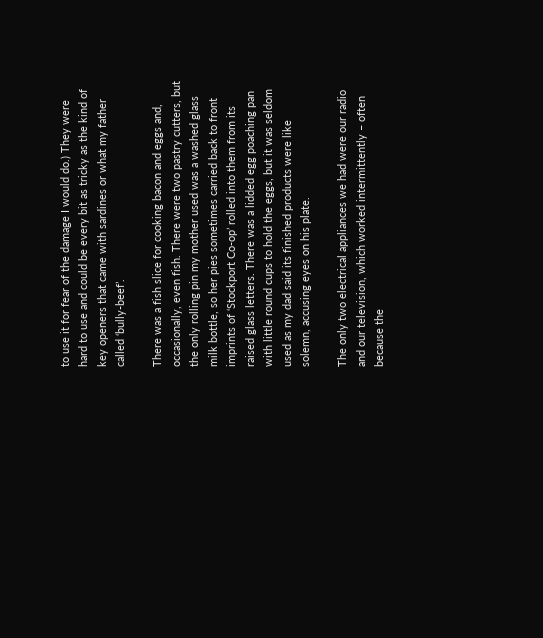to use it for fear of the damage I would do.) They were hard to use and could be every bit as tricky as the kind of key openers that came with sardines or what my father called ‘bully-beef’.

There was a fish slice for cooking bacon and eggs and, occasionally, even fish. There were two pastry cutters, but the only rolling pin my mother used was a washed glass milk bottle, so her pies sometimes carried back to front imprints of ‘Stockport Co-op’ rolled into them from its raised glass letters. There was a lidded egg poaching pan with little round cups to hold the eggs, but it was seldom used as my dad said its finished products were like solemn, accusing eyes on his plate.

The only two electrical appliances we had were our radio and our television, which worked intermittently – often because the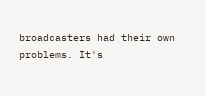broadcasters had their own problems. It's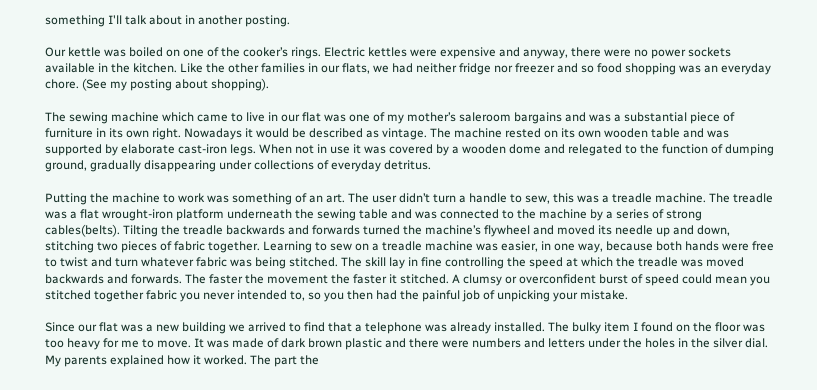something I'll talk about in another posting.

Our kettle was boiled on one of the cooker’s rings. Electric kettles were expensive and anyway, there were no power sockets available in the kitchen. Like the other families in our flats, we had neither fridge nor freezer and so food shopping was an everyday chore. (See my posting about shopping).

The sewing machine which came to live in our flat was one of my mother’s saleroom bargains and was a substantial piece of furniture in its own right. Nowadays it would be described as vintage. The machine rested on its own wooden table and was supported by elaborate cast-iron legs. When not in use it was covered by a wooden dome and relegated to the function of dumping ground, gradually disappearing under collections of everyday detritus.

Putting the machine to work was something of an art. The user didn’t turn a handle to sew, this was a treadle machine. The treadle was a flat wrought-iron platform underneath the sewing table and was connected to the machine by a series of strong cables(belts). Tilting the treadle backwards and forwards turned the machine’s flywheel and moved its needle up and down, stitching two pieces of fabric together. Learning to sew on a treadle machine was easier, in one way, because both hands were free to twist and turn whatever fabric was being stitched. The skill lay in fine controlling the speed at which the treadle was moved backwards and forwards. The faster the movement the faster it stitched. A clumsy or overconfident burst of speed could mean you stitched together fabric you never intended to, so you then had the painful job of unpicking your mistake.

Since our flat was a new building we arrived to find that a telephone was already installed. The bulky item I found on the floor was too heavy for me to move. It was made of dark brown plastic and there were numbers and letters under the holes in the silver dial. My parents explained how it worked. The part the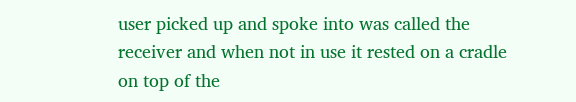user picked up and spoke into was called the receiver and when not in use it rested on a cradle on top of the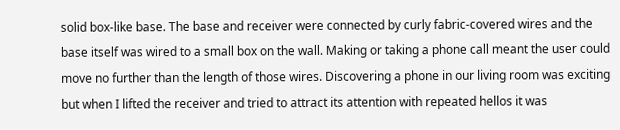solid box-like base. The base and receiver were connected by curly fabric-covered wires and the base itself was wired to a small box on the wall. Making or taking a phone call meant the user could move no further than the length of those wires. Discovering a phone in our living room was exciting but when I lifted the receiver and tried to attract its attention with repeated hellos it was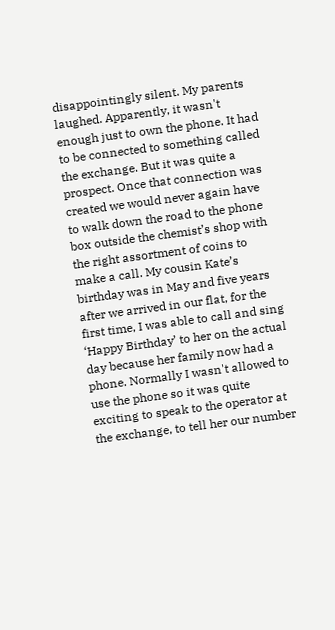disappointingly silent. My parents laughed. Apparently, it wasn't enough just to own the phone. It had to be connected to something called the exchange. But it was quite a prospect. Once that connection was created we would never again have to walk down the road to the phone box outside the chemist’s shop with the right assortment of coins to make a call. My cousin Kate’s birthday was in May and five years after we arrived in our flat, for the first time, I was able to call and sing ‘Happy Birthday’ to her on the actual day because her family now had a phone. Normally I wasn't allowed to use the phone so it was quite exciting to speak to the operator at the exchange, to tell her our number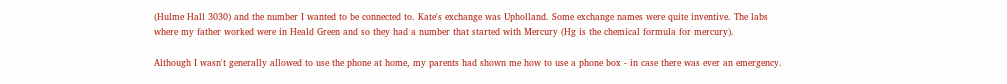(Hulme Hall 3030) and the number I wanted to be connected to. Kate's exchange was Upholland. Some exchange names were quite inventive. The labs where my father worked were in Heald Green and so they had a number that started with Mercury (Hg is the chemical formula for mercury).

Although I wasn't generally allowed to use the phone at home, my parents had shown me how to use a phone box - in case there was ever an emergency.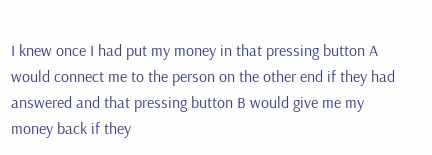I knew once I had put my money in that pressing button A would connect me to the person on the other end if they had answered and that pressing button B would give me my money back if they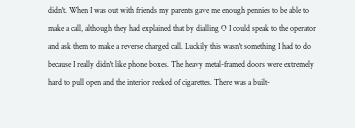didn't. When I was out with friends my parents gave me enough pennies to be able to make a call, although they had explained that by dialling O I could speak to the operator and ask them to make a reverse charged call. Luckily this wasn't something I had to do because I really didn't like phone boxes. The heavy metal-framed doors were extremely hard to pull open and the interior reeked of cigarettes. There was a built-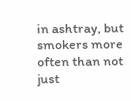in ashtray, but smokers more often than not just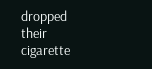dropped their cigarette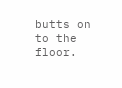butts on to the floor.